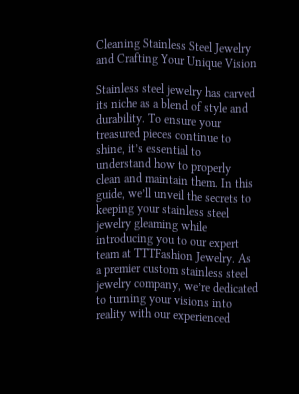Cleaning Stainless Steel Jewelry and Crafting Your Unique Vision

Stainless steel jewelry has carved its niche as a blend of style and durability. To ensure your treasured pieces continue to shine, it’s essential to understand how to properly clean and maintain them. In this guide, we’ll unveil the secrets to keeping your stainless steel jewelry gleaming while introducing you to our expert team at TTTFashion Jewelry. As a premier custom stainless steel jewelry company, we’re dedicated to turning your visions into reality with our experienced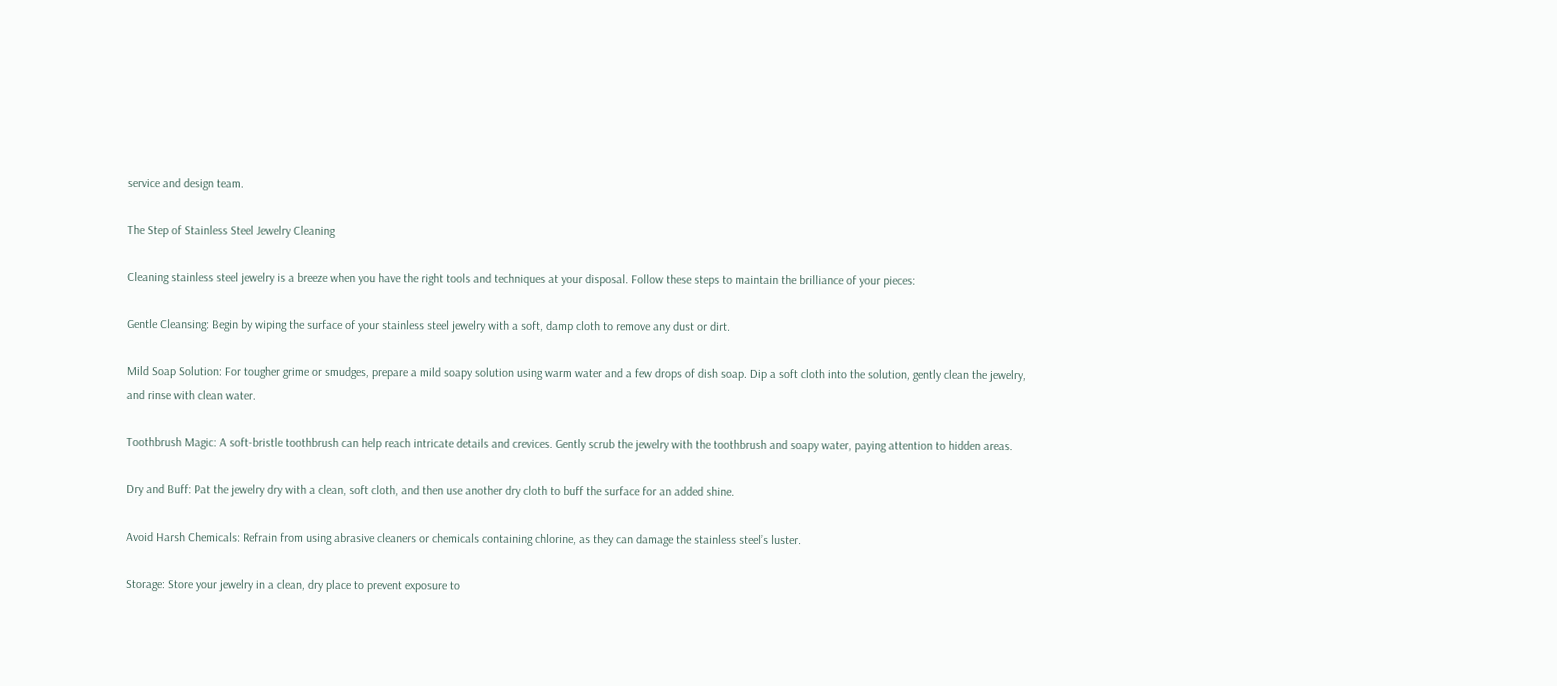service and design team.

The Step of Stainless Steel Jewelry Cleaning

Cleaning stainless steel jewelry is a breeze when you have the right tools and techniques at your disposal. Follow these steps to maintain the brilliance of your pieces:

Gentle Cleansing: Begin by wiping the surface of your stainless steel jewelry with a soft, damp cloth to remove any dust or dirt.

Mild Soap Solution: For tougher grime or smudges, prepare a mild soapy solution using warm water and a few drops of dish soap. Dip a soft cloth into the solution, gently clean the jewelry, and rinse with clean water.

Toothbrush Magic: A soft-bristle toothbrush can help reach intricate details and crevices. Gently scrub the jewelry with the toothbrush and soapy water, paying attention to hidden areas.

Dry and Buff: Pat the jewelry dry with a clean, soft cloth, and then use another dry cloth to buff the surface for an added shine.

Avoid Harsh Chemicals: Refrain from using abrasive cleaners or chemicals containing chlorine, as they can damage the stainless steel’s luster.

Storage: Store your jewelry in a clean, dry place to prevent exposure to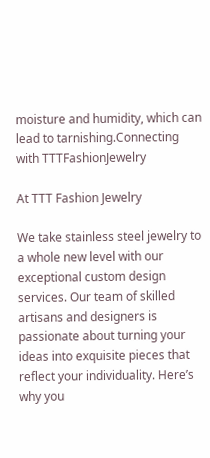moisture and humidity, which can lead to tarnishing.Connecting with TTTFashionJewelry

At TTT Fashion Jewelry

We take stainless steel jewelry to a whole new level with our exceptional custom design services. Our team of skilled artisans and designers is passionate about turning your ideas into exquisite pieces that reflect your individuality. Here’s why you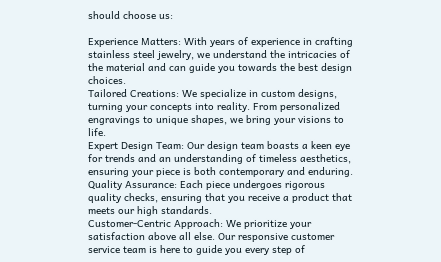should choose us:

Experience Matters: With years of experience in crafting stainless steel jewelry, we understand the intricacies of the material and can guide you towards the best design choices.
Tailored Creations: We specialize in custom designs, turning your concepts into reality. From personalized engravings to unique shapes, we bring your visions to life.
Expert Design Team: Our design team boasts a keen eye for trends and an understanding of timeless aesthetics, ensuring your piece is both contemporary and enduring.
Quality Assurance: Each piece undergoes rigorous quality checks, ensuring that you receive a product that meets our high standards.
Customer-Centric Approach: We prioritize your satisfaction above all else. Our responsive customer service team is here to guide you every step of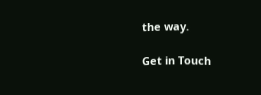the way.

Get in Touch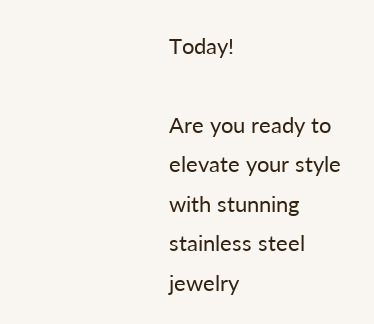Today!

Are you ready to elevate your style with stunning stainless steel jewelry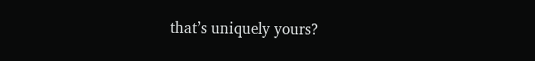that’s uniquely yours?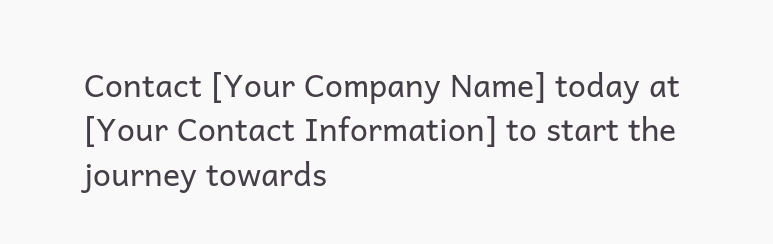Contact [Your Company Name] today at [Your Contact Information] to start the journey towards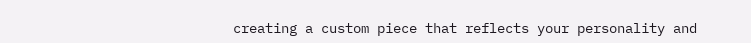creating a custom piece that reflects your personality and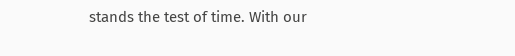stands the test of time. With our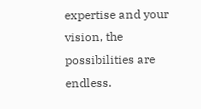expertise and your vision, the possibilities are endless.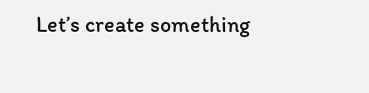Let’s create something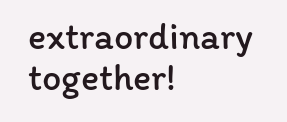extraordinary together!